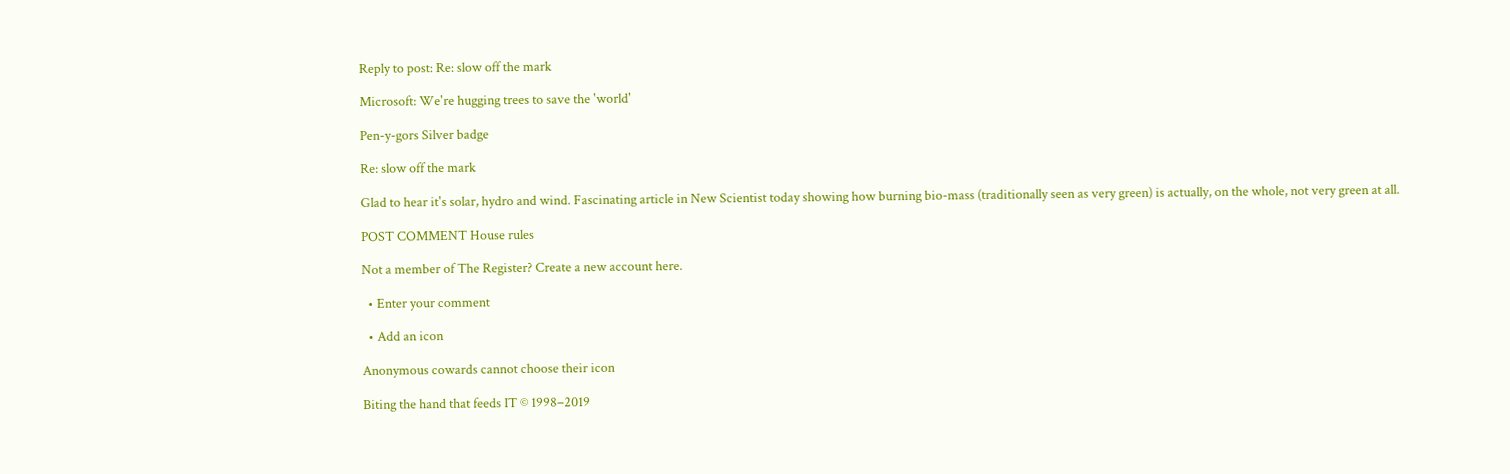Reply to post: Re: slow off the mark

Microsoft: We're hugging trees to save the 'world'

Pen-y-gors Silver badge

Re: slow off the mark

Glad to hear it's solar, hydro and wind. Fascinating article in New Scientist today showing how burning bio-mass (traditionally seen as very green) is actually, on the whole, not very green at all.

POST COMMENT House rules

Not a member of The Register? Create a new account here.

  • Enter your comment

  • Add an icon

Anonymous cowards cannot choose their icon

Biting the hand that feeds IT © 1998–2019